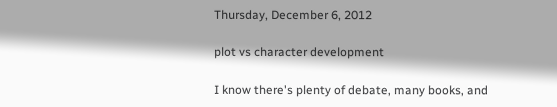Thursday, December 6, 2012

plot vs character development

I know there's plenty of debate, many books, and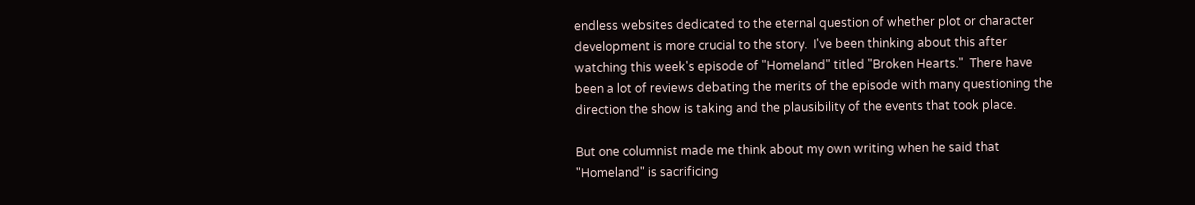endless websites dedicated to the eternal question of whether plot or character development is more crucial to the story.  I've been thinking about this after watching this week's episode of "Homeland" titled "Broken Hearts."  There have been a lot of reviews debating the merits of the episode with many questioning the direction the show is taking and the plausibility of the events that took place.

But one columnist made me think about my own writing when he said that "Homeland" is sacrificing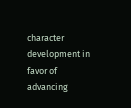character development in favor of advancing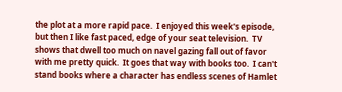the plot at a more rapid pace.  I enjoyed this week's episode, but then I like fast paced, edge of your seat television.  TV shows that dwell too much on navel gazing fall out of favor with me pretty quick.  It goes that way with books too.  I can't stand books where a character has endless scenes of Hamlet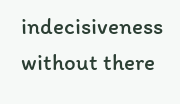indecisiveness without there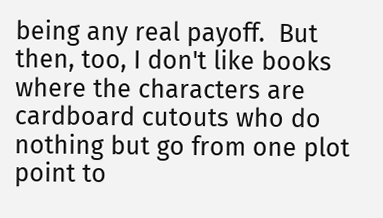being any real payoff.  But then, too, I don't like books where the characters are cardboard cutouts who do nothing but go from one plot point to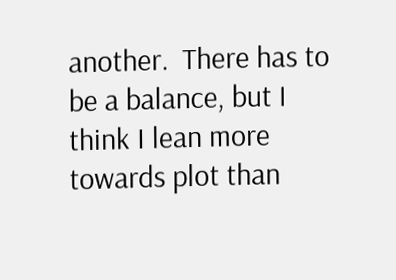another.  There has to be a balance, but I think I lean more towards plot than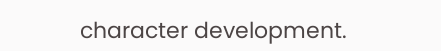character development.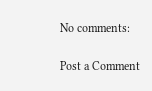No comments:

Post a Comment